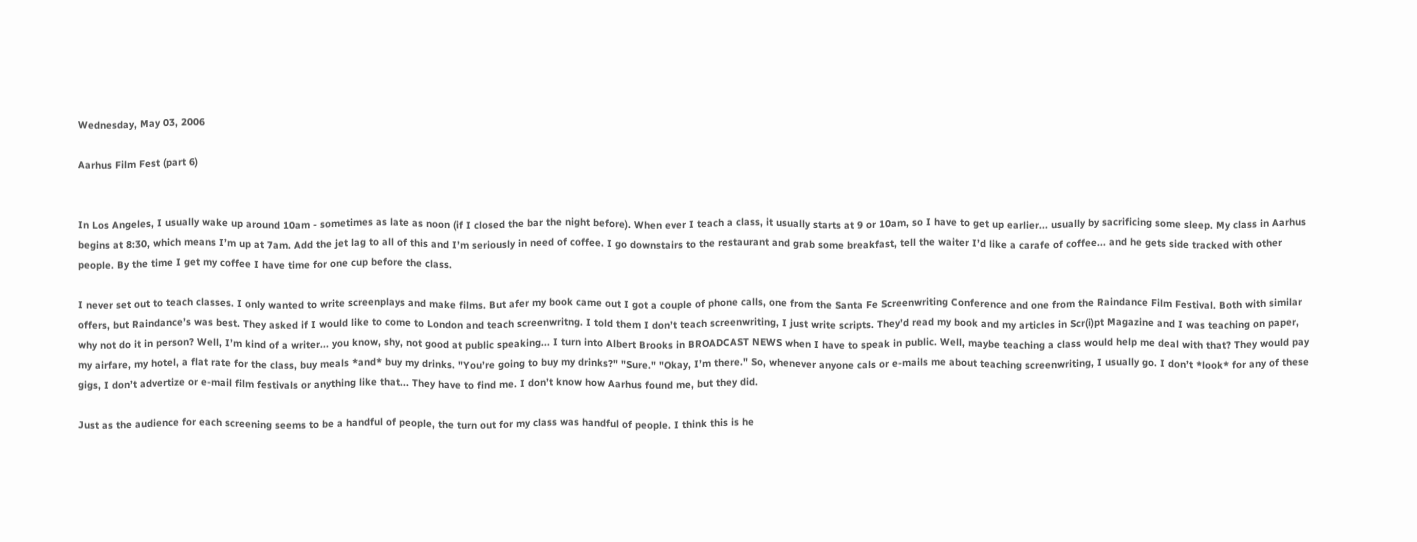Wednesday, May 03, 2006

Aarhus Film Fest (part 6)


In Los Angeles, I usually wake up around 10am - sometimes as late as noon (if I closed the bar the night before). When ever I teach a class, it usually starts at 9 or 10am, so I have to get up earlier... usually by sacrificing some sleep. My class in Aarhus begins at 8:30, which means I’m up at 7am. Add the jet lag to all of this and I’m seriously in need of coffee. I go downstairs to the restaurant and grab some breakfast, tell the waiter I’d like a carafe of coffee... and he gets side tracked with other people. By the time I get my coffee I have time for one cup before the class.

I never set out to teach classes. I only wanted to write screenplays and make films. But afer my book came out I got a couple of phone calls, one from the Santa Fe Screenwriting Conference and one from the Raindance Film Festival. Both with similar offers, but Raindance’s was best. They asked if I would like to come to London and teach screenwritng. I told them I don’t teach screenwriting, I just write scripts. They’d read my book and my articles in Scr(i)pt Magazine and I was teaching on paper, why not do it in person? Well, I’m kind of a writer... you know, shy, not good at public speaking... I turn into Albert Brooks in BROADCAST NEWS when I have to speak in public. Well, maybe teaching a class would help me deal with that? They would pay my airfare, my hotel, a flat rate for the class, buy meals *and* buy my drinks. "You’re going to buy my drinks?" "Sure." "Okay, I’m there." So, whenever anyone cals or e-mails me about teaching screenwriting, I usually go. I don’t *look* for any of these gigs, I don’t advertize or e-mail film festivals or anything like that... They have to find me. I don’t know how Aarhus found me, but they did.

Just as the audience for each screening seems to be a handful of people, the turn out for my class was handful of people. I think this is he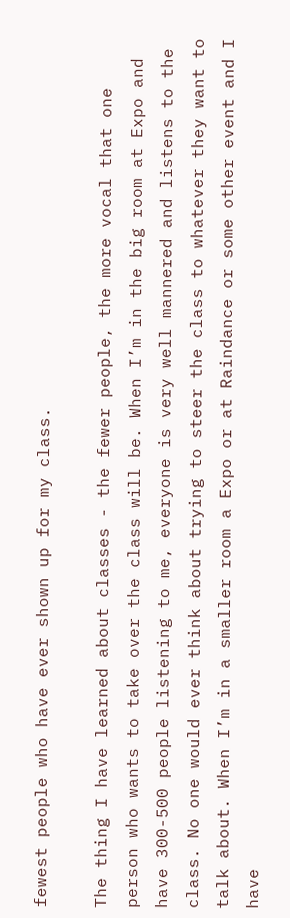fewest people who have ever shown up for my class.

The thing I have learned about classes - the fewer people, the more vocal that one person who wants to take over the class will be. When I’m in the big room at Expo and have 300-500 people listening to me, everyone is very well mannered and listens to the class. No one would ever think about trying to steer the class to whatever they want to talk about. When I’m in a smaller room a Expo or at Raindance or some other event and I have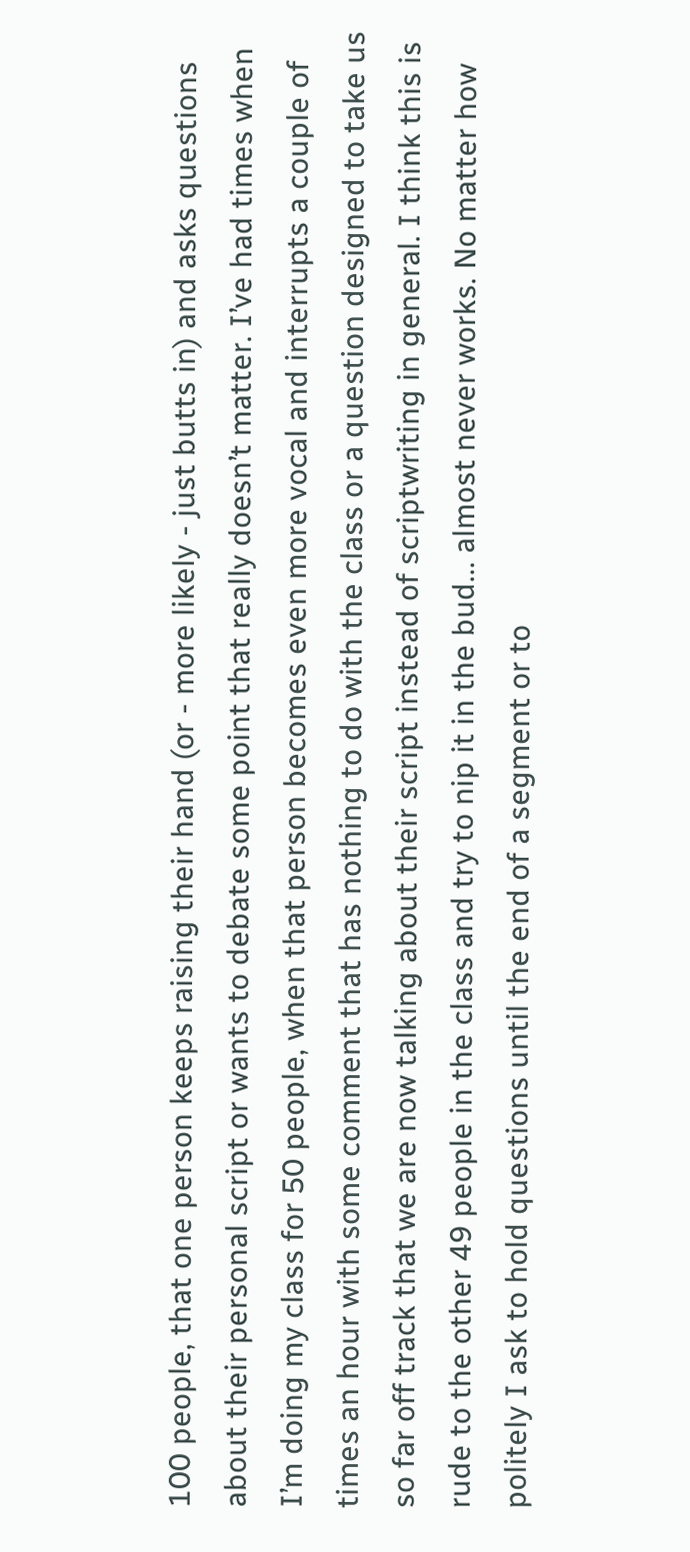100 people, that one person keeps raising their hand (or - more likely - just butts in) and asks questions about their personal script or wants to debate some point that really doesn’t matter. I’ve had times when I’m doing my class for 50 people, when that person becomes even more vocal and interrupts a couple of times an hour with some comment that has nothing to do with the class or a question designed to take us so far off track that we are now talking about their script instead of scriptwriting in general. I think this is rude to the other 49 people in the class and try to nip it in the bud... almost never works. No matter how politely I ask to hold questions until the end of a segment or to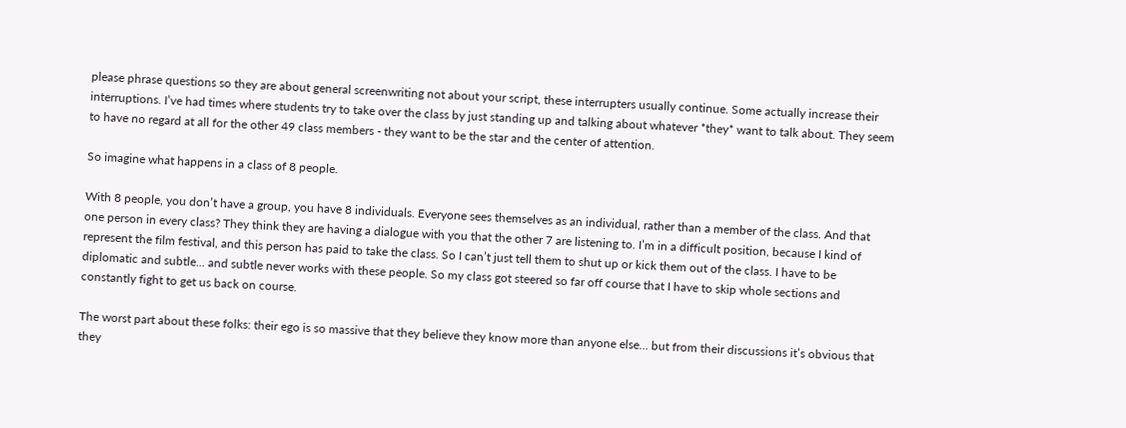please phrase questions so they are about general screenwriting not about your script, these interrupters usually continue. Some actually increase their interruptions. I’ve had times where students try to take over the class by just standing up and talking about whatever *they* want to talk about. They seem to have no regard at all for the other 49 class members - they want to be the star and the center of attention.

So imagine what happens in a class of 8 people.

With 8 people, you don’t have a group, you have 8 individuals. Everyone sees themselves as an individual, rather than a member of the class. And that one person in every class? They think they are having a dialogue with you that the other 7 are listening to. I’m in a difficult position, because I kind of represent the film festival, and this person has paid to take the class. So I can’t just tell them to shut up or kick them out of the class. I have to be diplomatic and subtle... and subtle never works with these people. So my class got steered so far off course that I have to skip whole sections and constantly fight to get us back on course.

The worst part about these folks: their ego is so massive that they believe they know more than anyone else... but from their discussions it’s obvious that they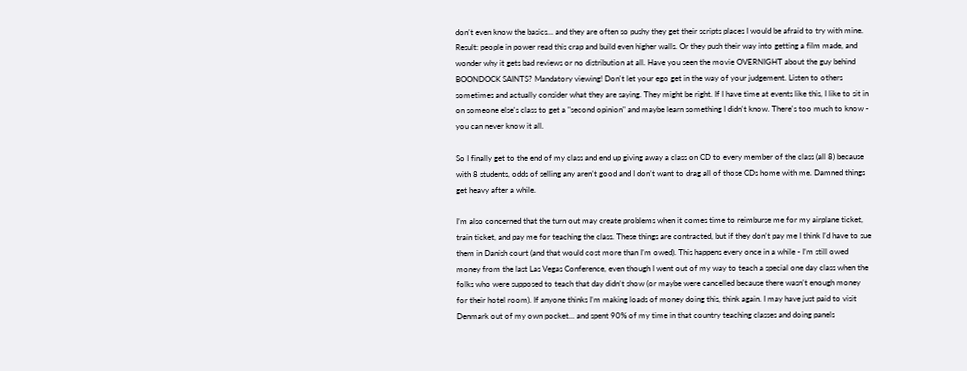don’t even know the basics... and they are often so pushy they get their scripts places I would be afraid to try with mine. Result: people in power read this crap and build even higher walls. Or they push their way into getting a film made, and wonder why it gets bad reviews or no distribution at all. Have you seen the movie OVERNIGHT about the guy behind BOONDOCK SAINTS? Mandatory viewing! Don't let your ego get in the way of your judgement. Listen to others sometimes and actually consider what they are saying. They might be right. If I have time at events like this, I like to sit in on someone else's class to get a "second opinion" and maybe learn something I didn't know. There's too much to know - you can never know it all.

So I finally get to the end of my class and end up giving away a class on CD to every member of the class (all 8) because with 8 students, odds of selling any aren’t good and I don’t want to drag all of those CDs home with me. Damned things get heavy after a while.

I’m also concerned that the turn out may create problems when it comes time to reimburse me for my airplane ticket, train ticket, and pay me for teaching the class. These things are contracted, but if they don’t pay me I think I’d have to sue them in Danish court (and that would cost more than I’m owed). This happens every once in a while - I’m still owed money from the last Las Vegas Conference, even though I went out of my way to teach a special one day class when the folks who were supposed to teach that day didn’t show (or maybe were cancelled because there wasn’t enough money for their hotel room). If anyone thinks I’m making loads of money doing this, think again. I may have just paid to visit Denmark out of my own pocket... and spent 90% of my time in that country teaching classes and doing panels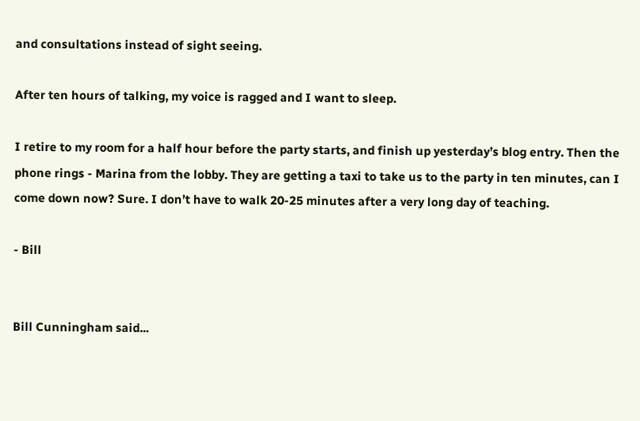and consultations instead of sight seeing.

After ten hours of talking, my voice is ragged and I want to sleep.

I retire to my room for a half hour before the party starts, and finish up yesterday’s blog entry. Then the phone rings - Marina from the lobby. They are getting a taxi to take us to the party in ten minutes, can I come down now? Sure. I don’t have to walk 20-25 minutes after a very long day of teaching.

- Bill


Bill Cunningham said...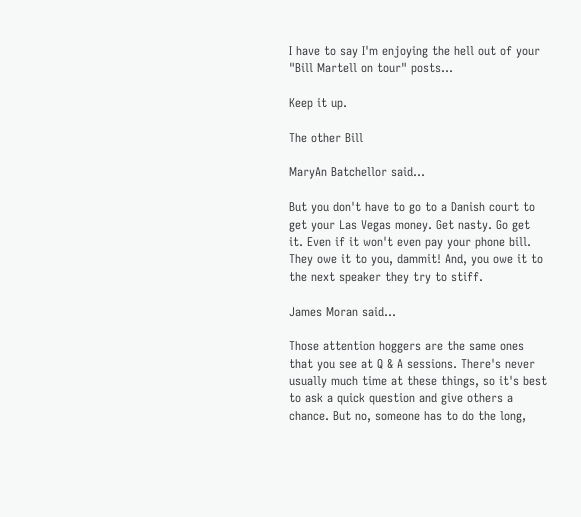I have to say I'm enjoying the hell out of your "Bill Martell on tour" posts...

Keep it up.

The other Bill

MaryAn Batchellor said...

But you don't have to go to a Danish court to get your Las Vegas money. Get nasty. Go get it. Even if it won't even pay your phone bill. They owe it to you, dammit! And, you owe it to the next speaker they try to stiff.

James Moran said...

Those attention hoggers are the same ones that you see at Q & A sessions. There's never usually much time at these things, so it's best to ask a quick question and give others a chance. But no, someone has to do the long,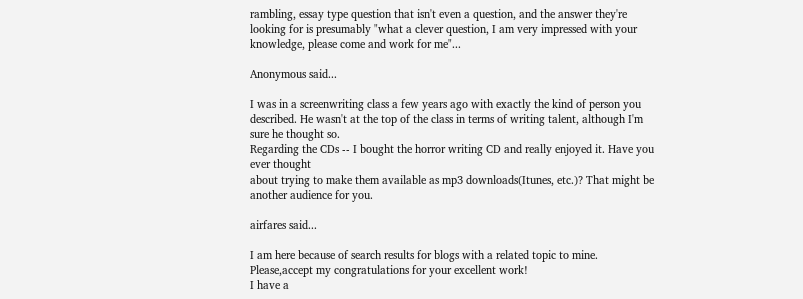rambling, essay type question that isn't even a question, and the answer they're looking for is presumably "what a clever question, I am very impressed with your knowledge, please come and work for me"...

Anonymous said...

I was in a screenwriting class a few years ago with exactly the kind of person you described. He wasn't at the top of the class in terms of writing talent, although I'm sure he thought so.
Regarding the CDs -- I bought the horror writing CD and really enjoyed it. Have you ever thought
about trying to make them available as mp3 downloads(Itunes, etc.)? That might be another audience for you.

airfares said...

I am here because of search results for blogs with a related topic to mine.
Please,accept my congratulations for your excellent work!
I have a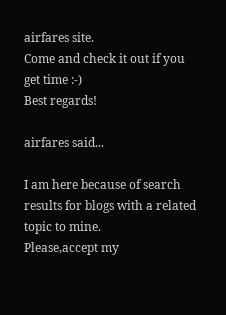airfares site.
Come and check it out if you get time :-)
Best regards!

airfares said...

I am here because of search results for blogs with a related topic to mine.
Please,accept my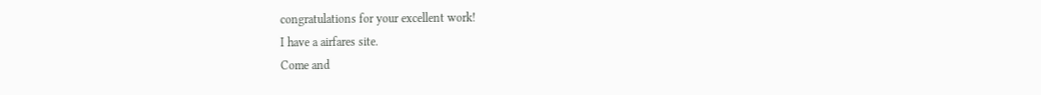congratulations for your excellent work!
I have a airfares site.
Come and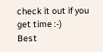check it out if you get time :-)
Best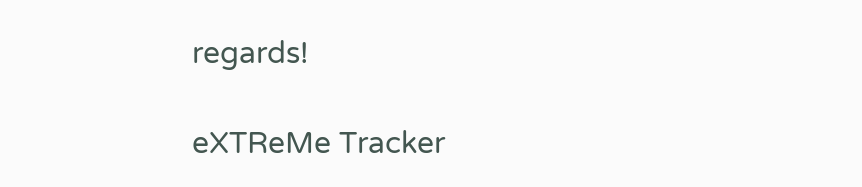regards!

eXTReMe Tracker